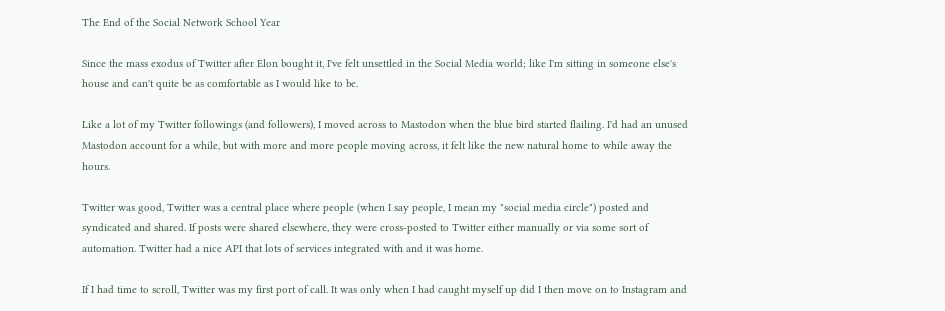The End of the Social Network School Year

Since the mass exodus of Twitter after Elon bought it, I've felt unsettled in the Social Media world; like I'm sitting in someone else's house and can't quite be as comfortable as I would like to be.

Like a lot of my Twitter followings (and followers), I moved across to Mastodon when the blue bird started flailing. I'd had an unused Mastodon account for a while, but with more and more people moving across, it felt like the new natural home to while away the hours.

Twitter was good, Twitter was a central place where people (when I say people, I mean my "social media circle") posted and syndicated and shared. If posts were shared elsewhere, they were cross-posted to Twitter either manually or via some sort of automation. Twitter had a nice API that lots of services integrated with and it was home.

If I had time to scroll, Twitter was my first port of call. It was only when I had caught myself up did I then move on to Instagram and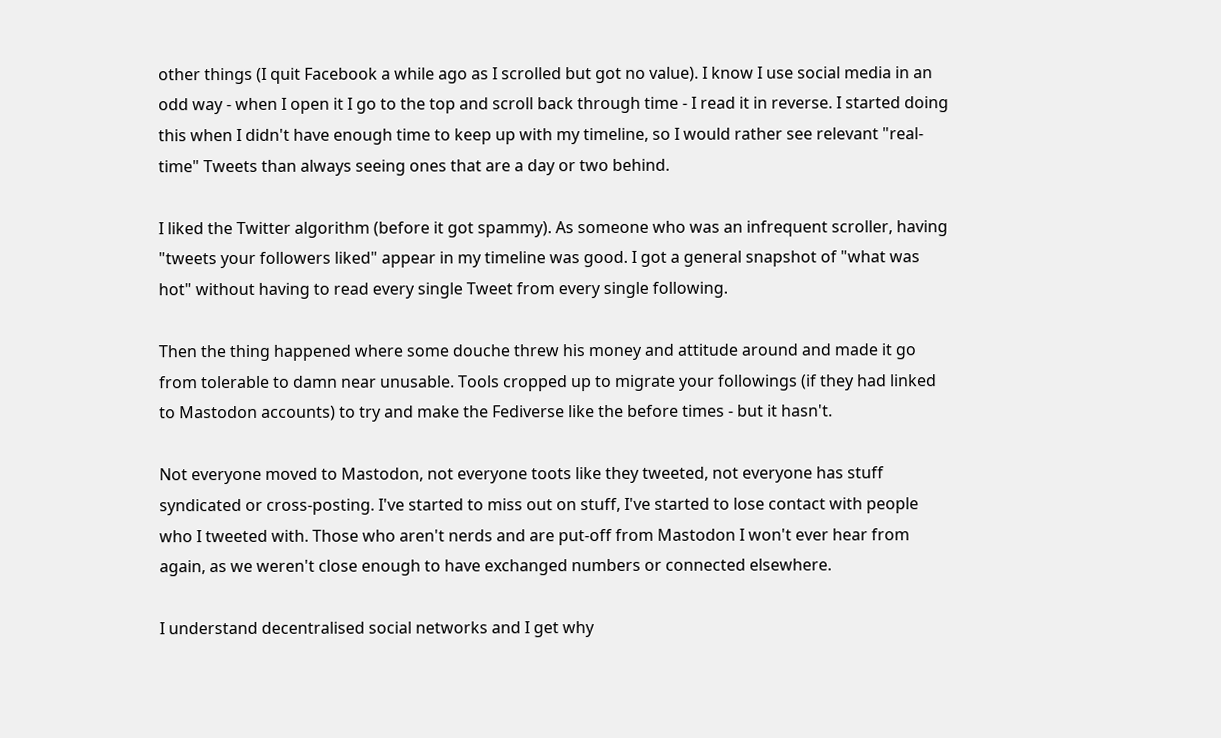other things (I quit Facebook a while ago as I scrolled but got no value). I know I use social media in an odd way - when I open it I go to the top and scroll back through time - I read it in reverse. I started doing this when I didn't have enough time to keep up with my timeline, so I would rather see relevant "real-time" Tweets than always seeing ones that are a day or two behind.

I liked the Twitter algorithm (before it got spammy). As someone who was an infrequent scroller, having "tweets your followers liked" appear in my timeline was good. I got a general snapshot of "what was hot" without having to read every single Tweet from every single following.

Then the thing happened where some douche threw his money and attitude around and made it go from tolerable to damn near unusable. Tools cropped up to migrate your followings (if they had linked to Mastodon accounts) to try and make the Fediverse like the before times - but it hasn't.

Not everyone moved to Mastodon, not everyone toots like they tweeted, not everyone has stuff syndicated or cross-posting. I've started to miss out on stuff, I've started to lose contact with people who I tweeted with. Those who aren't nerds and are put-off from Mastodon I won't ever hear from again, as we weren't close enough to have exchanged numbers or connected elsewhere.

I understand decentralised social networks and I get why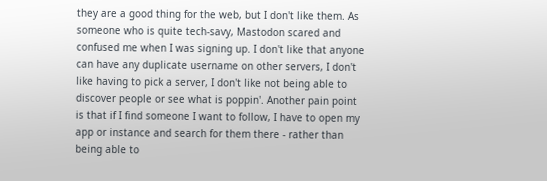they are a good thing for the web, but I don't like them. As someone who is quite tech-savy, Mastodon scared and confused me when I was signing up. I don't like that anyone can have any duplicate username on other servers, I don't like having to pick a server, I don't like not being able to discover people or see what is poppin'. Another pain point is that if I find someone I want to follow, I have to open my app or instance and search for them there - rather than being able to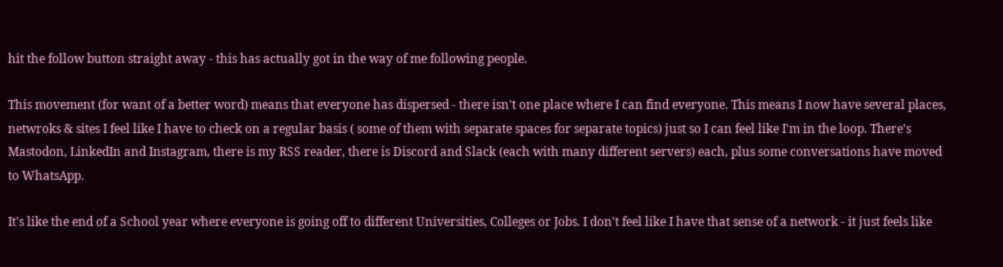hit the follow button straight away - this has actually got in the way of me following people.

This movement (for want of a better word) means that everyone has dispersed - there isn't one place where I can find everyone. This means I now have several places, netwroks & sites I feel like I have to check on a regular basis ( some of them with separate spaces for separate topics) just so I can feel like I'm in the loop. There's Mastodon, LinkedIn and Instagram, there is my RSS reader, there is Discord and Slack (each with many different servers) each, plus some conversations have moved to WhatsApp.

It's like the end of a School year where everyone is going off to different Universities, Colleges or Jobs. I don't feel like I have that sense of a network - it just feels like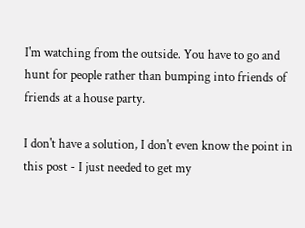I'm watching from the outside. You have to go and hunt for people rather than bumping into friends of friends at a house party.

I don't have a solution, I don't even know the point in this post - I just needed to get my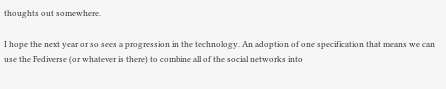thoughts out somewhere.

I hope the next year or so sees a progression in the technology. An adoption of one specification that means we can use the Fediverse (or whatever is there) to combine all of the social networks into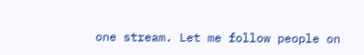one stream. Let me follow people on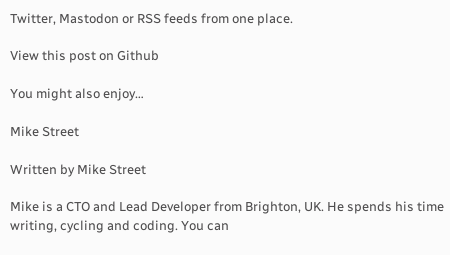Twitter, Mastodon or RSS feeds from one place.

View this post on Github

You might also enjoy…

Mike Street

Written by Mike Street

Mike is a CTO and Lead Developer from Brighton, UK. He spends his time writing, cycling and coding. You can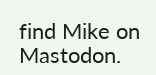find Mike on Mastodon.